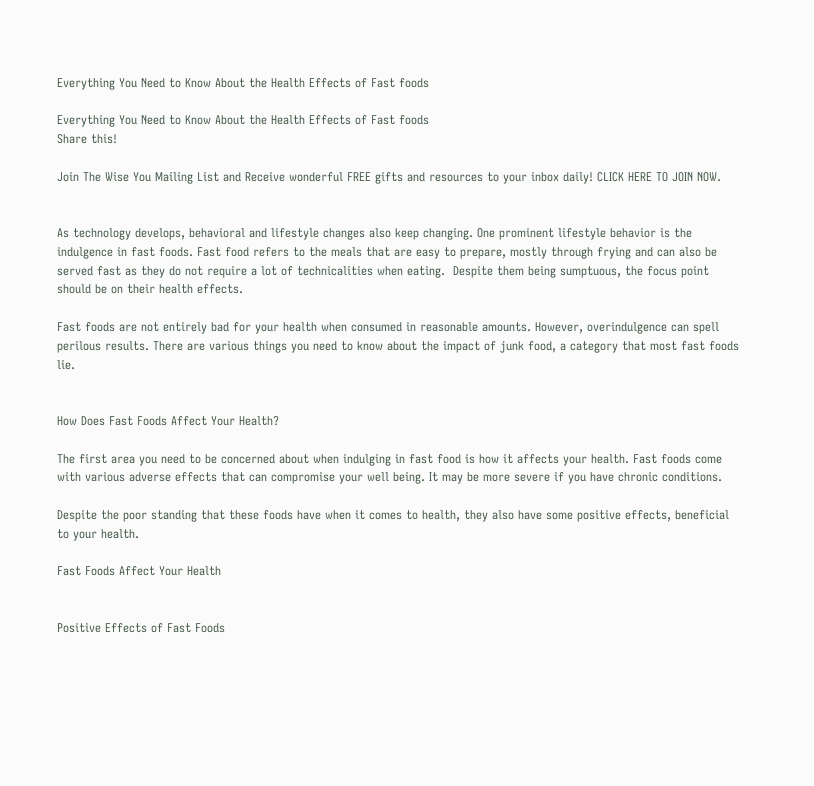Everything You Need to Know About the Health Effects of Fast foods

Everything You Need to Know About the Health Effects of Fast foods
Share this!

Join The Wise You Mailing List and Receive wonderful FREE gifts and resources to your inbox daily! CLICK HERE TO JOIN NOW.


As technology develops, behavioral and lifestyle changes also keep changing. One prominent lifestyle behavior is the indulgence in fast foods. Fast food refers to the meals that are easy to prepare, mostly through frying and can also be served fast as they do not require a lot of technicalities when eating.  Despite them being sumptuous, the focus point should be on their health effects.

Fast foods are not entirely bad for your health when consumed in reasonable amounts. However, overindulgence can spell perilous results. There are various things you need to know about the impact of junk food, a category that most fast foods lie.


How Does Fast Foods Affect Your Health?

The first area you need to be concerned about when indulging in fast food is how it affects your health. Fast foods come with various adverse effects that can compromise your well being. It may be more severe if you have chronic conditions.

Despite the poor standing that these foods have when it comes to health, they also have some positive effects, beneficial to your health.

Fast Foods Affect Your Health


Positive Effects of Fast Foods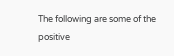The following are some of the positive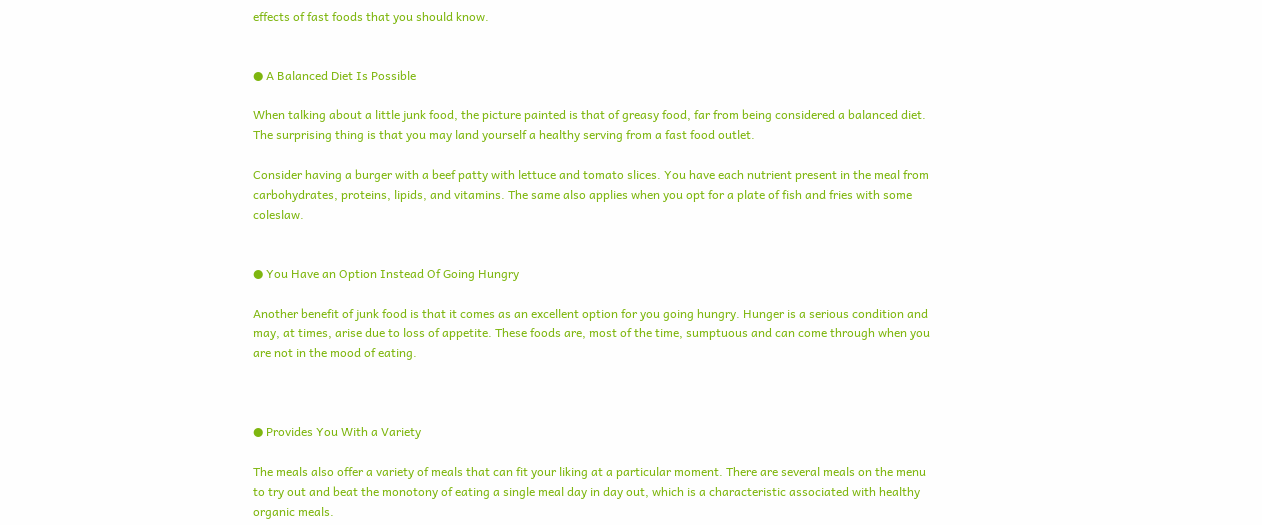effects of fast foods that you should know.


● A Balanced Diet Is Possible

When talking about a little junk food, the picture painted is that of greasy food, far from being considered a balanced diet. The surprising thing is that you may land yourself a healthy serving from a fast food outlet.

Consider having a burger with a beef patty with lettuce and tomato slices. You have each nutrient present in the meal from carbohydrates, proteins, lipids, and vitamins. The same also applies when you opt for a plate of fish and fries with some coleslaw.


● You Have an Option Instead Of Going Hungry

Another benefit of junk food is that it comes as an excellent option for you going hungry. Hunger is a serious condition and may, at times, arise due to loss of appetite. These foods are, most of the time, sumptuous and can come through when you are not in the mood of eating.



● Provides You With a Variety

The meals also offer a variety of meals that can fit your liking at a particular moment. There are several meals on the menu to try out and beat the monotony of eating a single meal day in day out, which is a characteristic associated with healthy organic meals.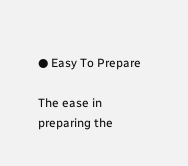● Easy To Prepare

The ease in preparing the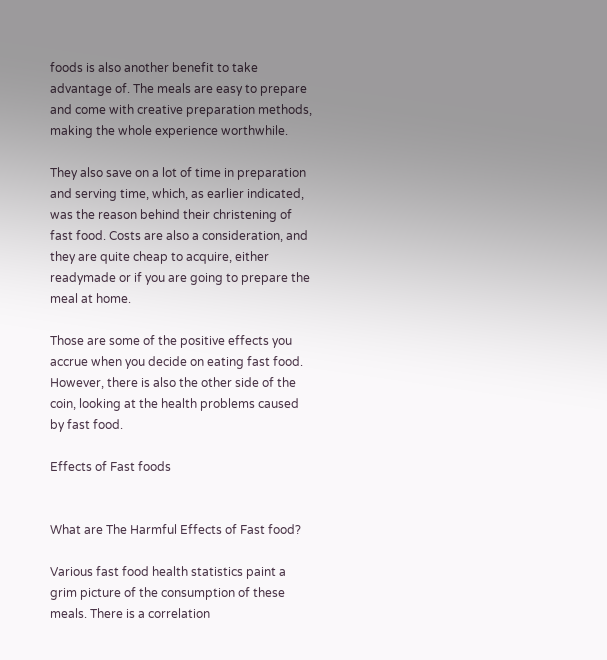foods is also another benefit to take advantage of. The meals are easy to prepare and come with creative preparation methods, making the whole experience worthwhile.

They also save on a lot of time in preparation and serving time, which, as earlier indicated, was the reason behind their christening of fast food. Costs are also a consideration, and they are quite cheap to acquire, either readymade or if you are going to prepare the meal at home.

Those are some of the positive effects you accrue when you decide on eating fast food. However, there is also the other side of the coin, looking at the health problems caused by fast food.

Effects of Fast foods


What are The Harmful Effects of Fast food?

Various fast food health statistics paint a grim picture of the consumption of these meals. There is a correlation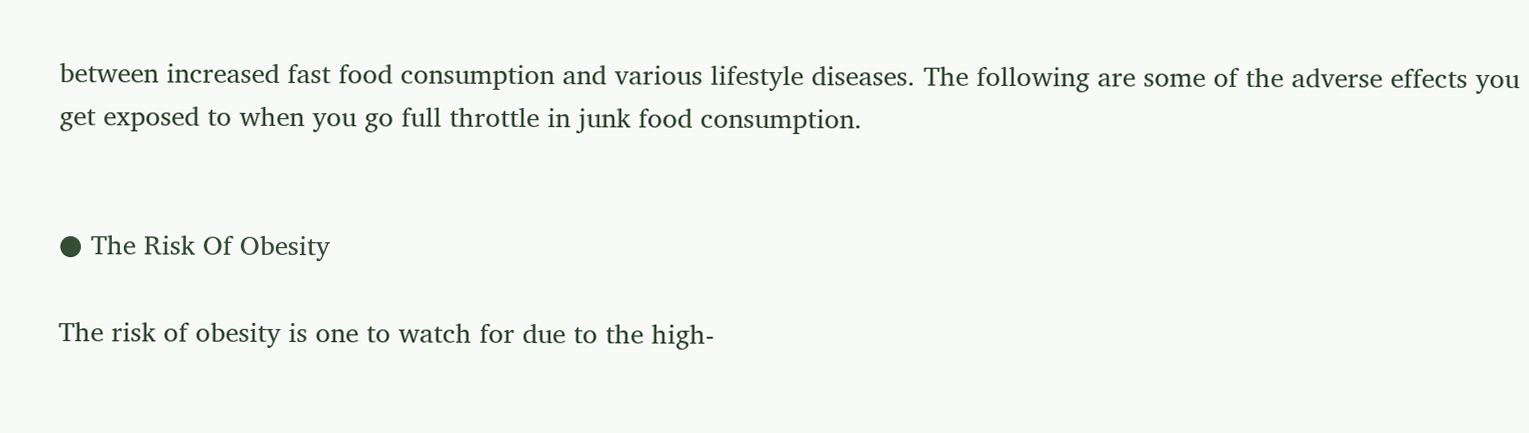between increased fast food consumption and various lifestyle diseases. The following are some of the adverse effects you get exposed to when you go full throttle in junk food consumption.


● The Risk Of Obesity

The risk of obesity is one to watch for due to the high-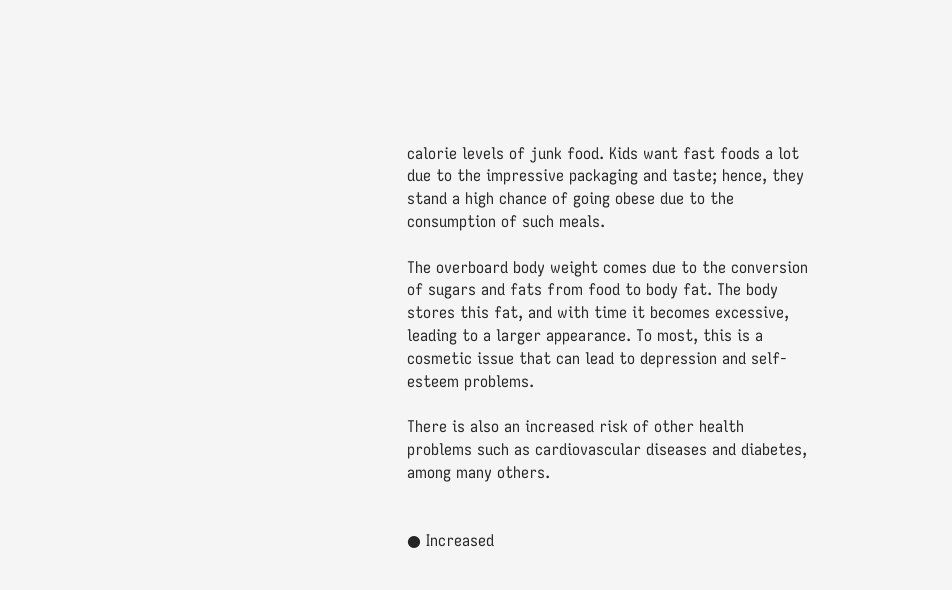calorie levels of junk food. Kids want fast foods a lot due to the impressive packaging and taste; hence, they stand a high chance of going obese due to the consumption of such meals.

The overboard body weight comes due to the conversion of sugars and fats from food to body fat. The body stores this fat, and with time it becomes excessive, leading to a larger appearance. To most, this is a cosmetic issue that can lead to depression and self-esteem problems.

There is also an increased risk of other health problems such as cardiovascular diseases and diabetes, among many others.


● Increased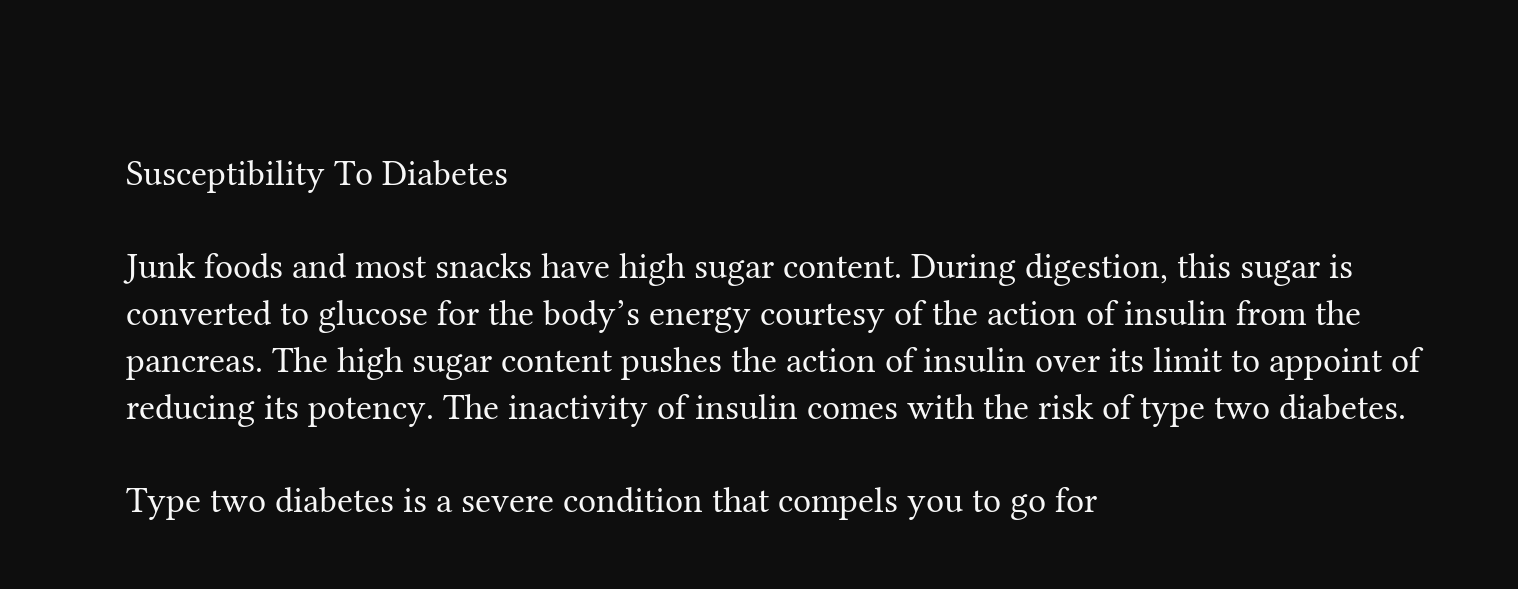Susceptibility To Diabetes

Junk foods and most snacks have high sugar content. During digestion, this sugar is converted to glucose for the body’s energy courtesy of the action of insulin from the pancreas. The high sugar content pushes the action of insulin over its limit to appoint of reducing its potency. The inactivity of insulin comes with the risk of type two diabetes.

Type two diabetes is a severe condition that compels you to go for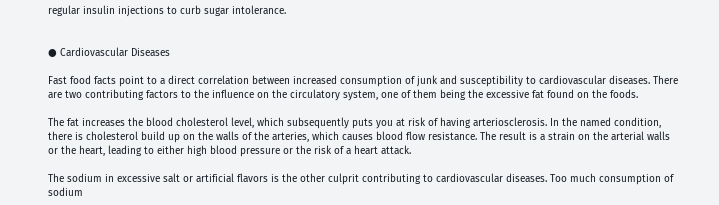regular insulin injections to curb sugar intolerance.


● Cardiovascular Diseases

Fast food facts point to a direct correlation between increased consumption of junk and susceptibility to cardiovascular diseases. There are two contributing factors to the influence on the circulatory system, one of them being the excessive fat found on the foods.

The fat increases the blood cholesterol level, which subsequently puts you at risk of having arteriosclerosis. In the named condition, there is cholesterol build up on the walls of the arteries, which causes blood flow resistance. The result is a strain on the arterial walls or the heart, leading to either high blood pressure or the risk of a heart attack.

The sodium in excessive salt or artificial flavors is the other culprit contributing to cardiovascular diseases. Too much consumption of sodium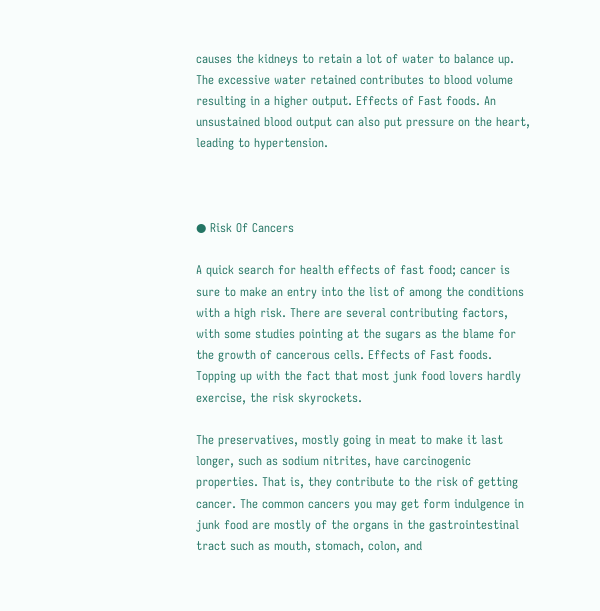causes the kidneys to retain a lot of water to balance up. The excessive water retained contributes to blood volume resulting in a higher output. Effects of Fast foods. An unsustained blood output can also put pressure on the heart, leading to hypertension.



● Risk Of Cancers

A quick search for health effects of fast food; cancer is sure to make an entry into the list of among the conditions with a high risk. There are several contributing factors, with some studies pointing at the sugars as the blame for the growth of cancerous cells. Effects of Fast foods. Topping up with the fact that most junk food lovers hardly exercise, the risk skyrockets.

The preservatives, mostly going in meat to make it last longer, such as sodium nitrites, have carcinogenic properties. That is, they contribute to the risk of getting cancer. The common cancers you may get form indulgence in junk food are mostly of the organs in the gastrointestinal tract such as mouth, stomach, colon, and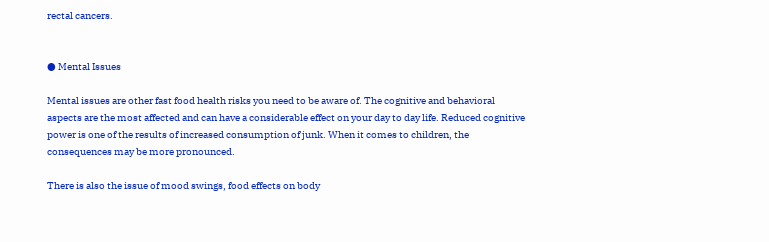rectal cancers.


● Mental Issues

Mental issues are other fast food health risks you need to be aware of. The cognitive and behavioral aspects are the most affected and can have a considerable effect on your day to day life. Reduced cognitive power is one of the results of increased consumption of junk. When it comes to children, the consequences may be more pronounced.

There is also the issue of mood swings, food effects on body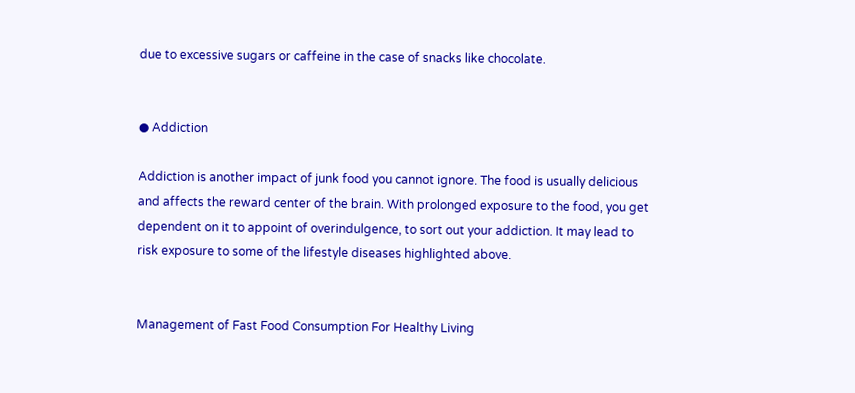due to excessive sugars or caffeine in the case of snacks like chocolate.


● Addiction

Addiction is another impact of junk food you cannot ignore. The food is usually delicious and affects the reward center of the brain. With prolonged exposure to the food, you get dependent on it to appoint of overindulgence, to sort out your addiction. It may lead to risk exposure to some of the lifestyle diseases highlighted above.


Management of Fast Food Consumption For Healthy Living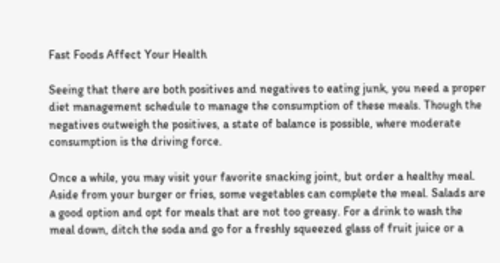Fast Foods Affect Your Health

Seeing that there are both positives and negatives to eating junk, you need a proper diet management schedule to manage the consumption of these meals. Though the negatives outweigh the positives, a state of balance is possible, where moderate consumption is the driving force.

Once a while, you may visit your favorite snacking joint, but order a healthy meal. Aside from your burger or fries, some vegetables can complete the meal. Salads are a good option and opt for meals that are not too greasy. For a drink to wash the meal down, ditch the soda and go for a freshly squeezed glass of fruit juice or a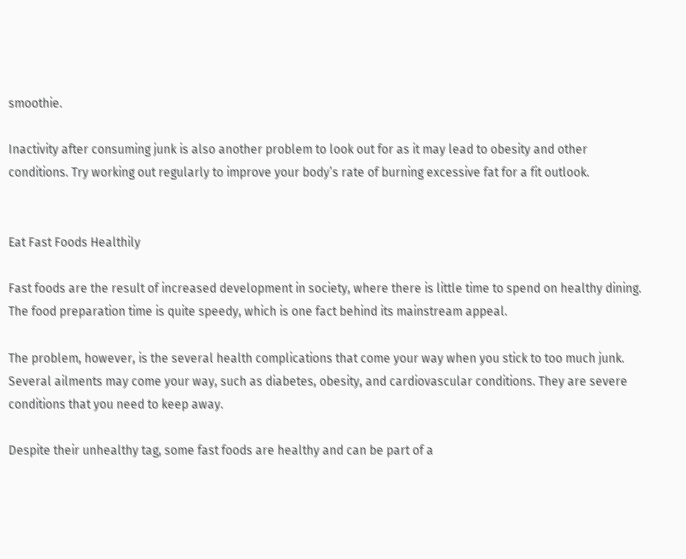smoothie.

Inactivity after consuming junk is also another problem to look out for as it may lead to obesity and other conditions. Try working out regularly to improve your body’s rate of burning excessive fat for a fit outlook.


Eat Fast Foods Healthily

Fast foods are the result of increased development in society, where there is little time to spend on healthy dining.  The food preparation time is quite speedy, which is one fact behind its mainstream appeal.

The problem, however, is the several health complications that come your way when you stick to too much junk. Several ailments may come your way, such as diabetes, obesity, and cardiovascular conditions. They are severe conditions that you need to keep away.

Despite their unhealthy tag, some fast foods are healthy and can be part of a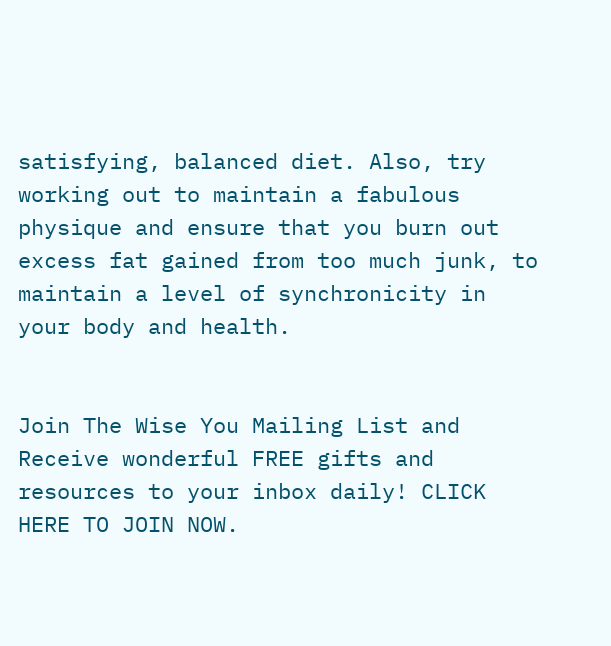satisfying, balanced diet. Also, try working out to maintain a fabulous physique and ensure that you burn out excess fat gained from too much junk, to maintain a level of synchronicity in your body and health.


Join The Wise You Mailing List and Receive wonderful FREE gifts and resources to your inbox daily! CLICK HERE TO JOIN NOW.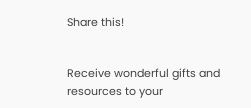Share this!


Receive wonderful gifts and resources to your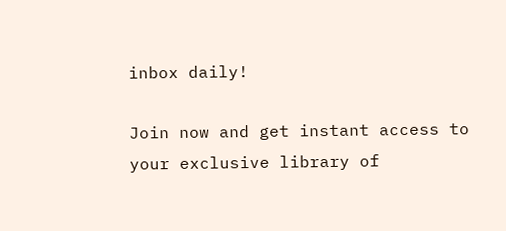inbox daily!

Join now and get instant access to your exclusive library of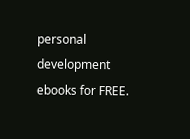personal development ebooks for FREE.